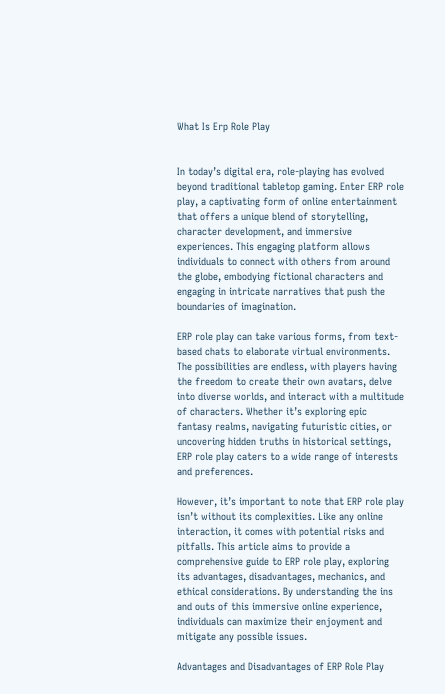What Is Erp Role Play


In today’s digital era, role-playing has evolved beyond traditional tabletop gaming. Enter ERP role play, a captivating form of online entertainment that offers a unique blend of storytelling, character development, and immersive experiences. This engaging platform allows individuals to connect with others from around the globe, embodying fictional characters and engaging in intricate narratives that push the boundaries of imagination.

ERP role play can take various forms, from text-based chats to elaborate virtual environments. The possibilities are endless, with players having the freedom to create their own avatars, delve into diverse worlds, and interact with a multitude of characters. Whether it’s exploring epic fantasy realms, navigating futuristic cities, or uncovering hidden truths in historical settings, ERP role play caters to a wide range of interests and preferences.

However, it’s important to note that ERP role play isn’t without its complexities. Like any online interaction, it comes with potential risks and pitfalls. This article aims to provide a comprehensive guide to ERP role play, exploring its advantages, disadvantages, mechanics, and ethical considerations. By understanding the ins and outs of this immersive online experience, individuals can maximize their enjoyment and mitigate any possible issues.

Advantages and Disadvantages of ERP Role Play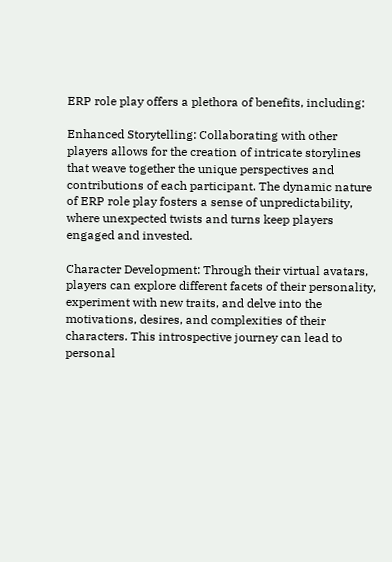ERP role play offers a plethora of benefits, including:

Enhanced Storytelling: Collaborating with other players allows for the creation of intricate storylines that weave together the unique perspectives and contributions of each participant. The dynamic nature of ERP role play fosters a sense of unpredictability, where unexpected twists and turns keep players engaged and invested.

Character Development: Through their virtual avatars, players can explore different facets of their personality, experiment with new traits, and delve into the motivations, desires, and complexities of their characters. This introspective journey can lead to personal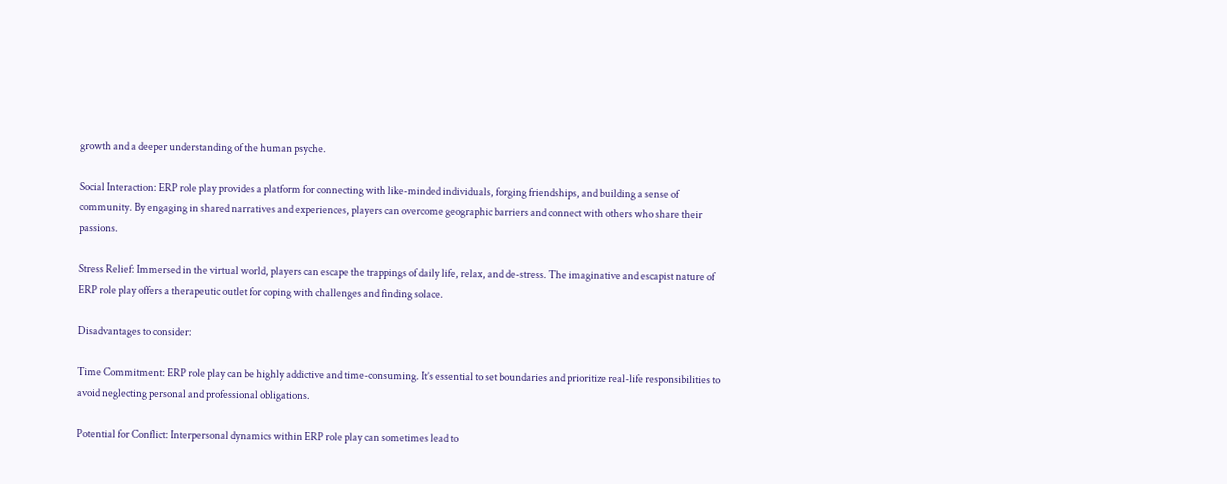growth and a deeper understanding of the human psyche.

Social Interaction: ERP role play provides a platform for connecting with like-minded individuals, forging friendships, and building a sense of community. By engaging in shared narratives and experiences, players can overcome geographic barriers and connect with others who share their passions.

Stress Relief: Immersed in the virtual world, players can escape the trappings of daily life, relax, and de-stress. The imaginative and escapist nature of ERP role play offers a therapeutic outlet for coping with challenges and finding solace.

Disadvantages to consider:

Time Commitment: ERP role play can be highly addictive and time-consuming. It’s essential to set boundaries and prioritize real-life responsibilities to avoid neglecting personal and professional obligations.

Potential for Conflict: Interpersonal dynamics within ERP role play can sometimes lead to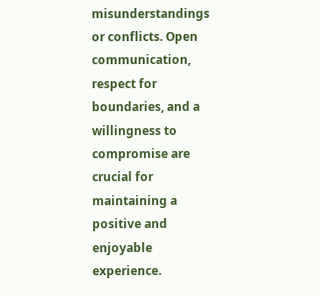misunderstandings or conflicts. Open communication, respect for boundaries, and a willingness to compromise are crucial for maintaining a positive and enjoyable experience.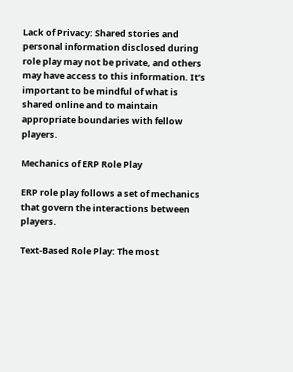Lack of Privacy: Shared stories and personal information disclosed during role play may not be private, and others may have access to this information. It’s important to be mindful of what is shared online and to maintain appropriate boundaries with fellow players.

Mechanics of ERP Role Play

ERP role play follows a set of mechanics that govern the interactions between players.

Text-Based Role Play: The most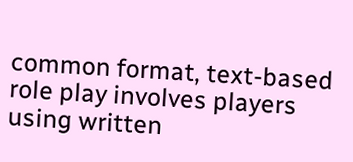common format, text-based role play involves players using written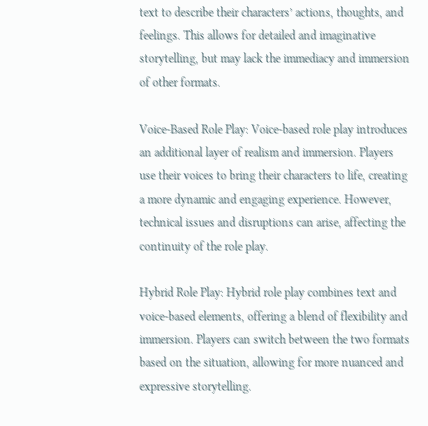text to describe their characters’ actions, thoughts, and feelings. This allows for detailed and imaginative storytelling, but may lack the immediacy and immersion of other formats.

Voice-Based Role Play: Voice-based role play introduces an additional layer of realism and immersion. Players use their voices to bring their characters to life, creating a more dynamic and engaging experience. However, technical issues and disruptions can arise, affecting the continuity of the role play.

Hybrid Role Play: Hybrid role play combines text and voice-based elements, offering a blend of flexibility and immersion. Players can switch between the two formats based on the situation, allowing for more nuanced and expressive storytelling.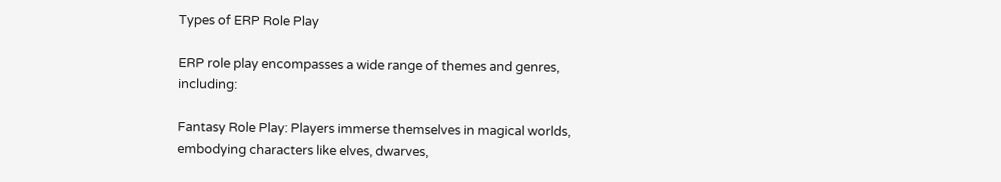Types of ERP Role Play

ERP role play encompasses a wide range of themes and genres, including:

Fantasy Role Play: Players immerse themselves in magical worlds, embodying characters like elves, dwarves,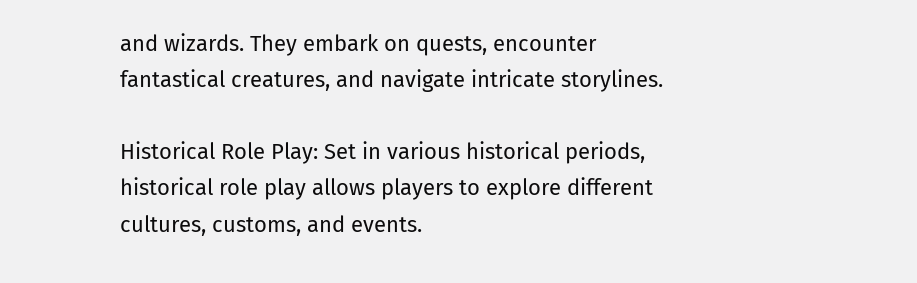and wizards. They embark on quests, encounter fantastical creatures, and navigate intricate storylines.

Historical Role Play: Set in various historical periods, historical role play allows players to explore different cultures, customs, and events.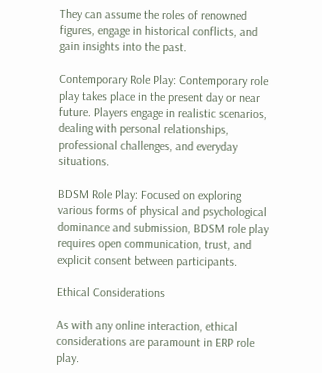They can assume the roles of renowned figures, engage in historical conflicts, and gain insights into the past.

Contemporary Role Play: Contemporary role play takes place in the present day or near future. Players engage in realistic scenarios, dealing with personal relationships, professional challenges, and everyday situations.

BDSM Role Play: Focused on exploring various forms of physical and psychological dominance and submission, BDSM role play requires open communication, trust, and explicit consent between participants.

Ethical Considerations

As with any online interaction, ethical considerations are paramount in ERP role play.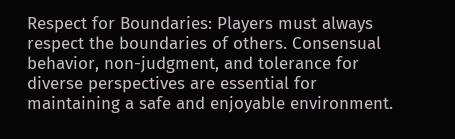Respect for Boundaries: Players must always respect the boundaries of others. Consensual behavior, non-judgment, and tolerance for diverse perspectives are essential for maintaining a safe and enjoyable environment.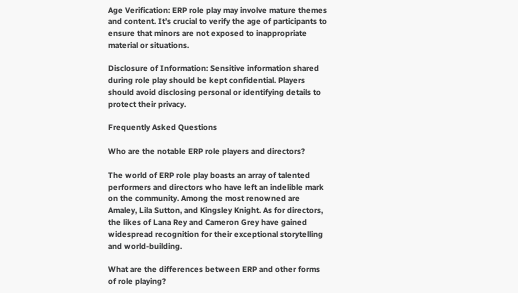Age Verification: ERP role play may involve mature themes and content. It’s crucial to verify the age of participants to ensure that minors are not exposed to inappropriate material or situations.

Disclosure of Information: Sensitive information shared during role play should be kept confidential. Players should avoid disclosing personal or identifying details to protect their privacy.

Frequently Asked Questions

Who are the notable ERP role players and directors?

The world of ERP role play boasts an array of talented performers and directors who have left an indelible mark on the community. Among the most renowned are Amaley, Lila Sutton, and Kingsley Knight. As for directors, the likes of Lana Rey and Cameron Grey have gained widespread recognition for their exceptional storytelling and world-building.

What are the differences between ERP and other forms of role playing?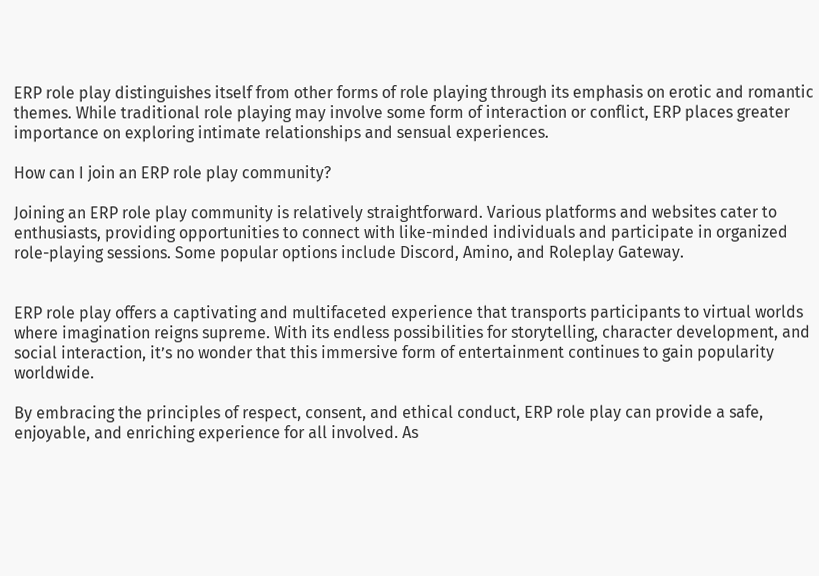ERP role play distinguishes itself from other forms of role playing through its emphasis on erotic and romantic themes. While traditional role playing may involve some form of interaction or conflict, ERP places greater importance on exploring intimate relationships and sensual experiences.

How can I join an ERP role play community?

Joining an ERP role play community is relatively straightforward. Various platforms and websites cater to enthusiasts, providing opportunities to connect with like-minded individuals and participate in organized role-playing sessions. Some popular options include Discord, Amino, and Roleplay Gateway.


ERP role play offers a captivating and multifaceted experience that transports participants to virtual worlds where imagination reigns supreme. With its endless possibilities for storytelling, character development, and social interaction, it’s no wonder that this immersive form of entertainment continues to gain popularity worldwide.

By embracing the principles of respect, consent, and ethical conduct, ERP role play can provide a safe, enjoyable, and enriching experience for all involved. As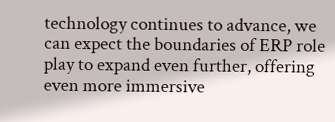technology continues to advance, we can expect the boundaries of ERP role play to expand even further, offering even more immersive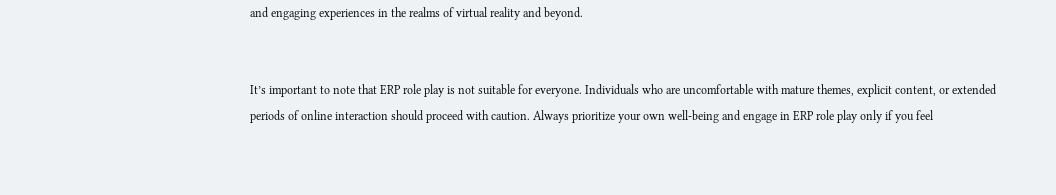and engaging experiences in the realms of virtual reality and beyond.


It’s important to note that ERP role play is not suitable for everyone. Individuals who are uncomfortable with mature themes, explicit content, or extended periods of online interaction should proceed with caution. Always prioritize your own well-being and engage in ERP role play only if you feel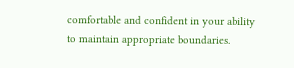comfortable and confident in your ability to maintain appropriate boundaries.